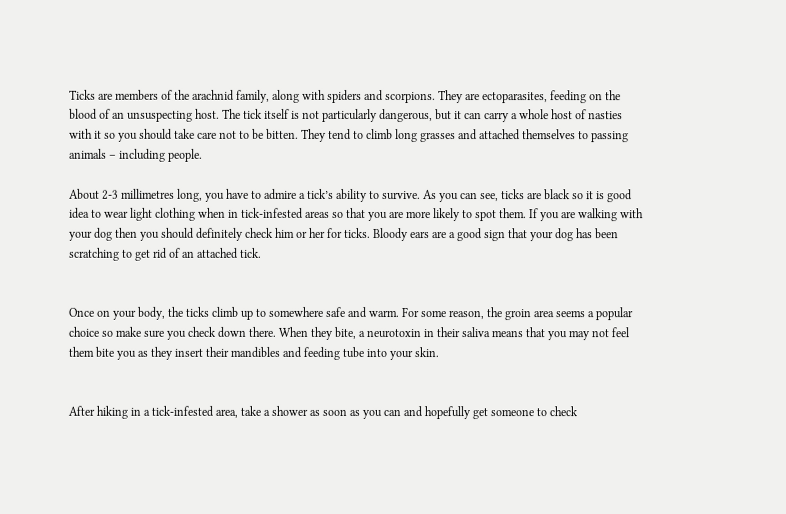Ticks are members of the arachnid family, along with spiders and scorpions. They are ectoparasites, feeding on the blood of an unsuspecting host. The tick itself is not particularly dangerous, but it can carry a whole host of nasties with it so you should take care not to be bitten. They tend to climb long grasses and attached themselves to passing animals – including people.

About 2-3 millimetres long, you have to admire a tick’s ability to survive. As you can see, ticks are black so it is good idea to wear light clothing when in tick-infested areas so that you are more likely to spot them. If you are walking with your dog then you should definitely check him or her for ticks. Bloody ears are a good sign that your dog has been scratching to get rid of an attached tick.


Once on your body, the ticks climb up to somewhere safe and warm. For some reason, the groin area seems a popular choice so make sure you check down there. When they bite, a neurotoxin in their saliva means that you may not feel them bite you as they insert their mandibles and feeding tube into your skin.


After hiking in a tick-infested area, take a shower as soon as you can and hopefully get someone to check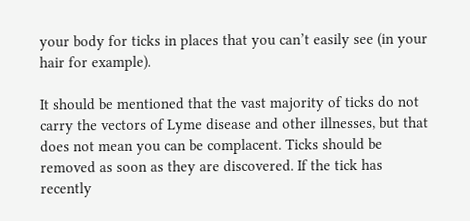your body for ticks in places that you can’t easily see (in your hair for example).

It should be mentioned that the vast majority of ticks do not carry the vectors of Lyme disease and other illnesses, but that does not mean you can be complacent. Ticks should be removed as soon as they are discovered. If the tick has recently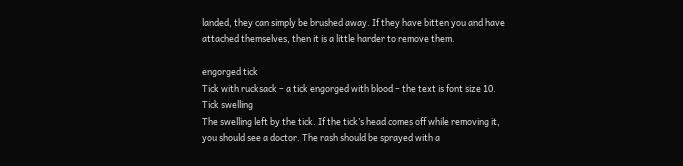landed, they can simply be brushed away. If they have bitten you and have attached themselves, then it is a little harder to remove them.

engorged tick
Tick with rucksack – a tick engorged with blood – the text is font size 10.
Tick swelling
The swelling left by the tick. If the tick’s head comes off while removing it, you should see a doctor. The rash should be sprayed with a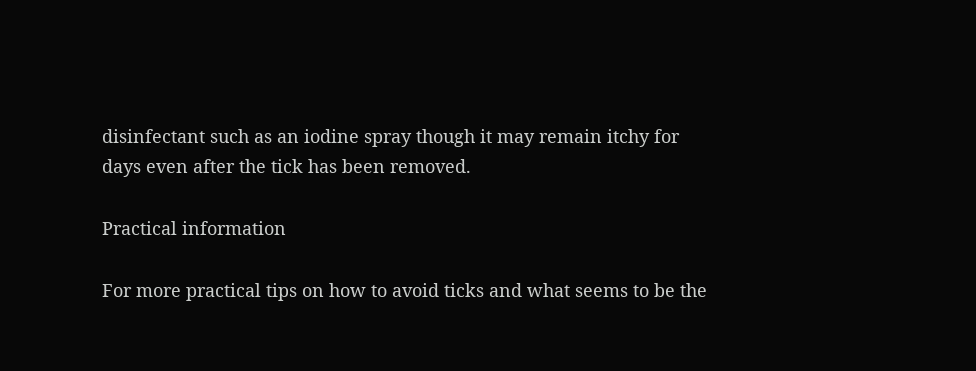disinfectant such as an iodine spray though it may remain itchy for days even after the tick has been removed.

Practical information

For more practical tips on how to avoid ticks and what seems to be the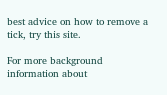best advice on how to remove a tick, try this site.

For more background information about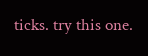ticks. try this one.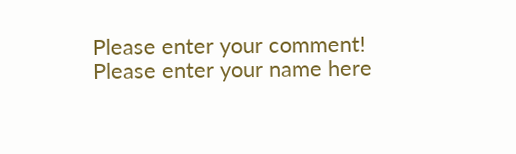Please enter your comment!
Please enter your name here